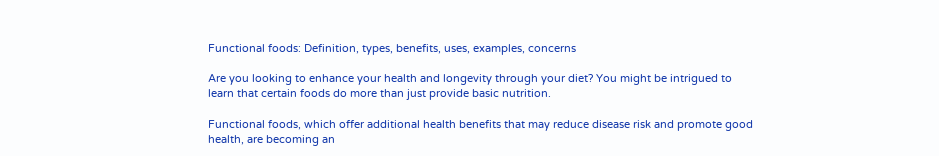Functional foods: Definition, types, benefits, uses, examples, concerns

Are you looking to enhance your health and longevity through your diet? You might be intrigued to learn that certain foods do more than just provide basic nutrition.

Functional foods, which offer additional health benefits that may reduce disease risk and promote good health, are becoming an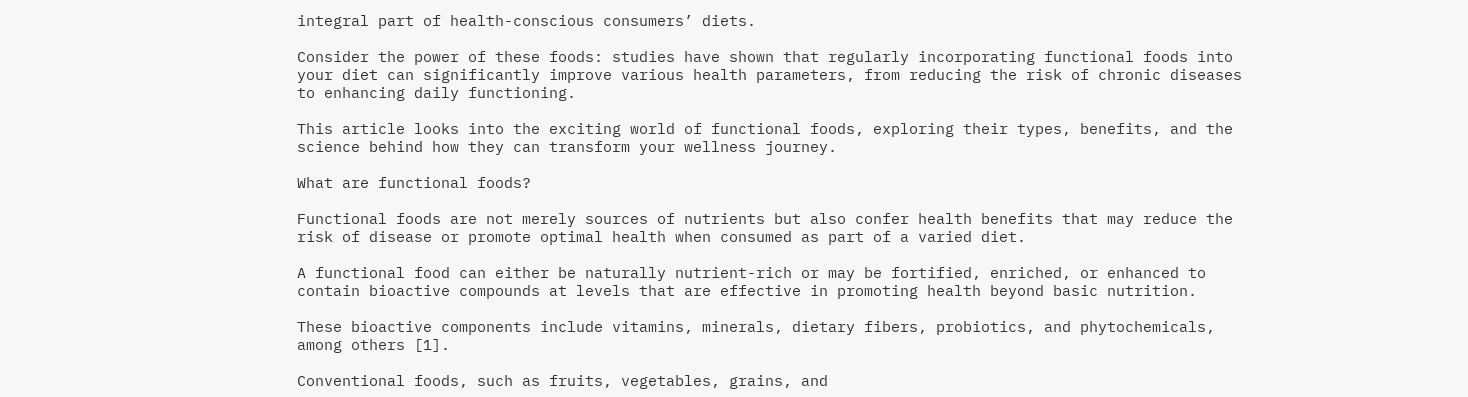integral part of health-conscious consumers’ diets.

Consider the power of these foods: studies have shown that regularly incorporating functional foods into your diet can significantly improve various health parameters, from reducing the risk of chronic diseases to enhancing daily functioning.

This article looks into the exciting world of functional foods, exploring their types, benefits, and the science behind how they can transform your wellness journey.

What are functional foods?

Functional foods are not merely sources of nutrients but also confer health benefits that may reduce the risk of disease or promote optimal health when consumed as part of a varied diet.

A functional food can either be naturally nutrient-rich or may be fortified, enriched, or enhanced to contain bioactive compounds at levels that are effective in promoting health beyond basic nutrition.

These bioactive components include vitamins, minerals, dietary fibers, probiotics, and phytochemicals, among others [1].

Conventional foods, such as fruits, vegetables, grains, and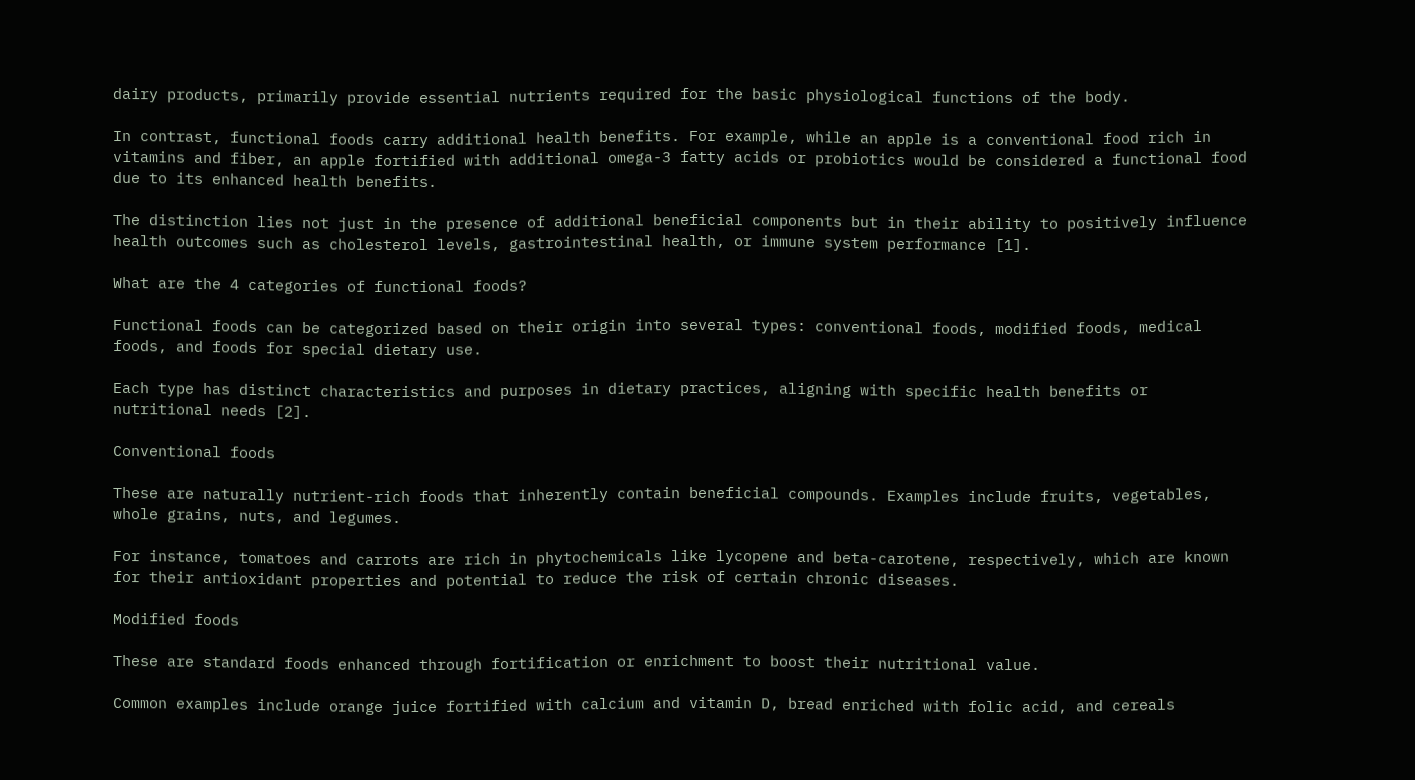dairy products, primarily provide essential nutrients required for the basic physiological functions of the body.

In contrast, functional foods carry additional health benefits. For example, while an apple is a conventional food rich in vitamins and fiber, an apple fortified with additional omega-3 fatty acids or probiotics would be considered a functional food due to its enhanced health benefits.

The distinction lies not just in the presence of additional beneficial components but in their ability to positively influence health outcomes such as cholesterol levels, gastrointestinal health, or immune system performance [1].

What are the 4 categories of functional foods?

Functional foods can be categorized based on their origin into several types: conventional foods, modified foods, medical foods, and foods for special dietary use.

Each type has distinct characteristics and purposes in dietary practices, aligning with specific health benefits or nutritional needs [2].

Conventional foods

These are naturally nutrient-rich foods that inherently contain beneficial compounds. Examples include fruits, vegetables, whole grains, nuts, and legumes.

For instance, tomatoes and carrots are rich in phytochemicals like lycopene and beta-carotene, respectively, which are known for their antioxidant properties and potential to reduce the risk of certain chronic diseases.

Modified foods

These are standard foods enhanced through fortification or enrichment to boost their nutritional value.

Common examples include orange juice fortified with calcium and vitamin D, bread enriched with folic acid, and cereals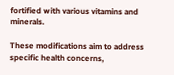fortified with various vitamins and minerals.

These modifications aim to address specific health concerns,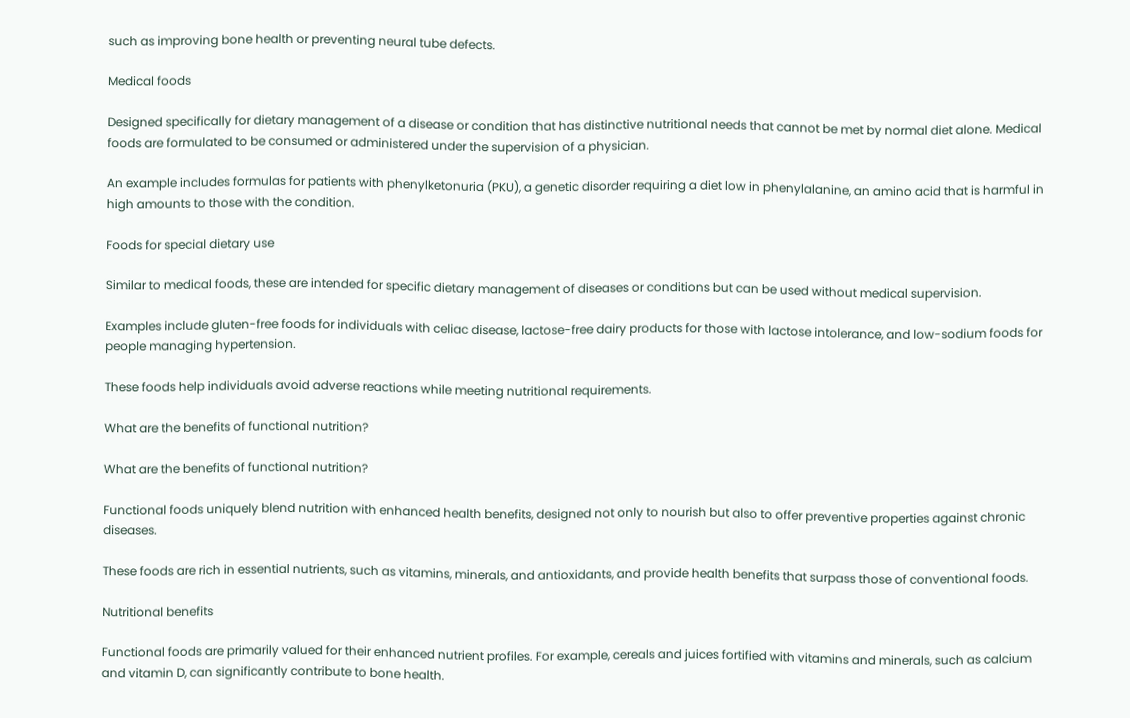such as improving bone health or preventing neural tube defects.

Medical foods

Designed specifically for dietary management of a disease or condition that has distinctive nutritional needs that cannot be met by normal diet alone. Medical foods are formulated to be consumed or administered under the supervision of a physician.

An example includes formulas for patients with phenylketonuria (PKU), a genetic disorder requiring a diet low in phenylalanine, an amino acid that is harmful in high amounts to those with the condition.

Foods for special dietary use

Similar to medical foods, these are intended for specific dietary management of diseases or conditions but can be used without medical supervision.

Examples include gluten-free foods for individuals with celiac disease, lactose-free dairy products for those with lactose intolerance, and low-sodium foods for people managing hypertension.

These foods help individuals avoid adverse reactions while meeting nutritional requirements.

What are the benefits of functional nutrition?

What are the benefits of functional nutrition?

Functional foods uniquely blend nutrition with enhanced health benefits, designed not only to nourish but also to offer preventive properties against chronic diseases.

These foods are rich in essential nutrients, such as vitamins, minerals, and antioxidants, and provide health benefits that surpass those of conventional foods.

Nutritional benefits

Functional foods are primarily valued for their enhanced nutrient profiles. For example, cereals and juices fortified with vitamins and minerals, such as calcium and vitamin D, can significantly contribute to bone health.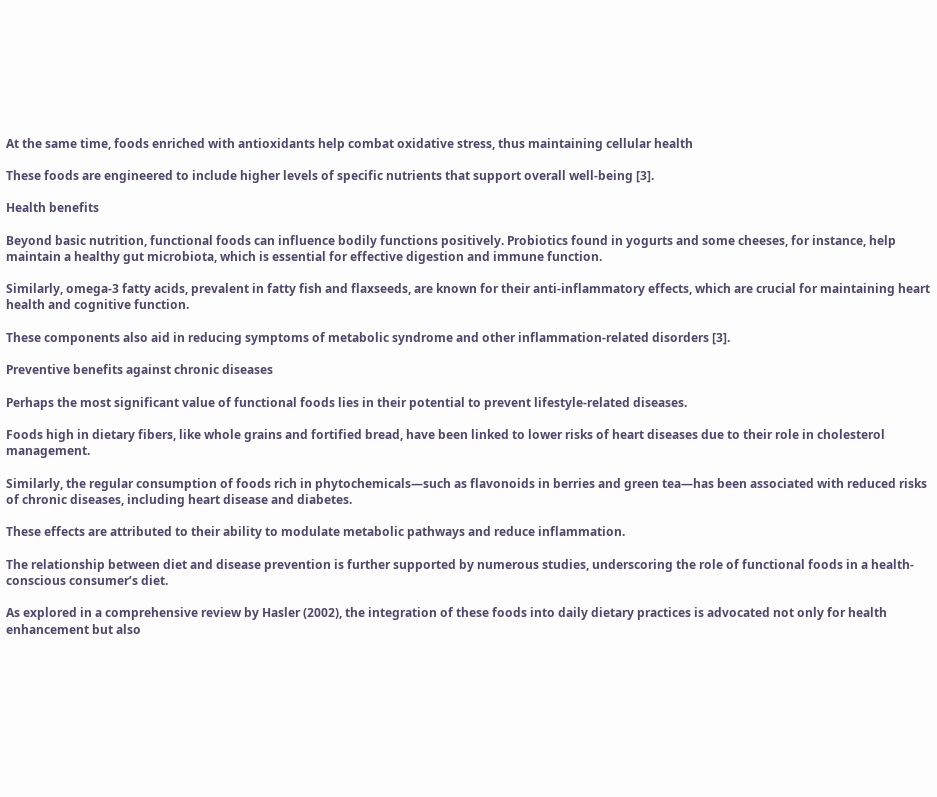At the same time, foods enriched with antioxidants help combat oxidative stress, thus maintaining cellular health

These foods are engineered to include higher levels of specific nutrients that support overall well-being [3].

Health benefits

Beyond basic nutrition, functional foods can influence bodily functions positively. Probiotics found in yogurts and some cheeses, for instance, help maintain a healthy gut microbiota, which is essential for effective digestion and immune function.

Similarly, omega-3 fatty acids, prevalent in fatty fish and flaxseeds, are known for their anti-inflammatory effects, which are crucial for maintaining heart health and cognitive function.

These components also aid in reducing symptoms of metabolic syndrome and other inflammation-related disorders [3].

Preventive benefits against chronic diseases

Perhaps the most significant value of functional foods lies in their potential to prevent lifestyle-related diseases.

Foods high in dietary fibers, like whole grains and fortified bread, have been linked to lower risks of heart diseases due to their role in cholesterol management.

Similarly, the regular consumption of foods rich in phytochemicals—such as flavonoids in berries and green tea—has been associated with reduced risks of chronic diseases, including heart disease and diabetes.

These effects are attributed to their ability to modulate metabolic pathways and reduce inflammation.

The relationship between diet and disease prevention is further supported by numerous studies, underscoring the role of functional foods in a health-conscious consumer’s diet.

As explored in a comprehensive review by Hasler (2002), the integration of these foods into daily dietary practices is advocated not only for health enhancement but also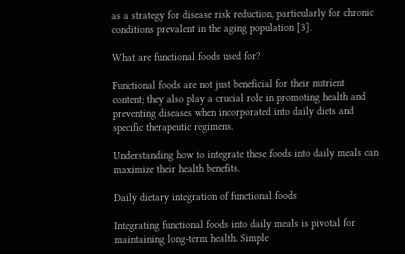as a strategy for disease risk reduction, particularly for chronic conditions prevalent in the aging population [3].

What are functional foods used for?

Functional foods are not just beneficial for their nutrient content; they also play a crucial role in promoting health and preventing diseases when incorporated into daily diets and specific therapeutic regimens.

Understanding how to integrate these foods into daily meals can maximize their health benefits.

Daily dietary integration of functional foods

Integrating functional foods into daily meals is pivotal for maintaining long-term health. Simple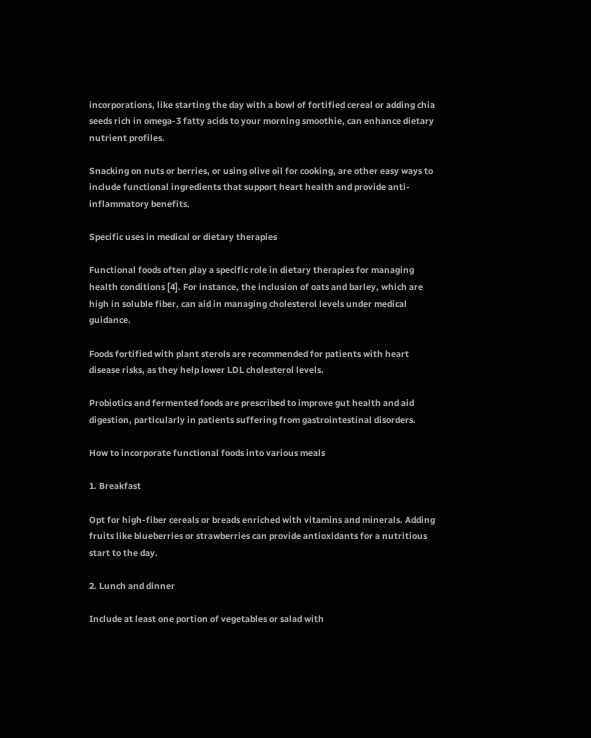incorporations, like starting the day with a bowl of fortified cereal or adding chia seeds rich in omega-3 fatty acids to your morning smoothie, can enhance dietary nutrient profiles.

Snacking on nuts or berries, or using olive oil for cooking, are other easy ways to include functional ingredients that support heart health and provide anti-inflammatory benefits.

Specific uses in medical or dietary therapies

Functional foods often play a specific role in dietary therapies for managing health conditions [4]. For instance, the inclusion of oats and barley, which are high in soluble fiber, can aid in managing cholesterol levels under medical guidance.

Foods fortified with plant sterols are recommended for patients with heart disease risks, as they help lower LDL cholesterol levels.

Probiotics and fermented foods are prescribed to improve gut health and aid digestion, particularly in patients suffering from gastrointestinal disorders.

How to incorporate functional foods into various meals

1. Breakfast

Opt for high-fiber cereals or breads enriched with vitamins and minerals. Adding fruits like blueberries or strawberries can provide antioxidants for a nutritious start to the day.

2. Lunch and dinner

Include at least one portion of vegetables or salad with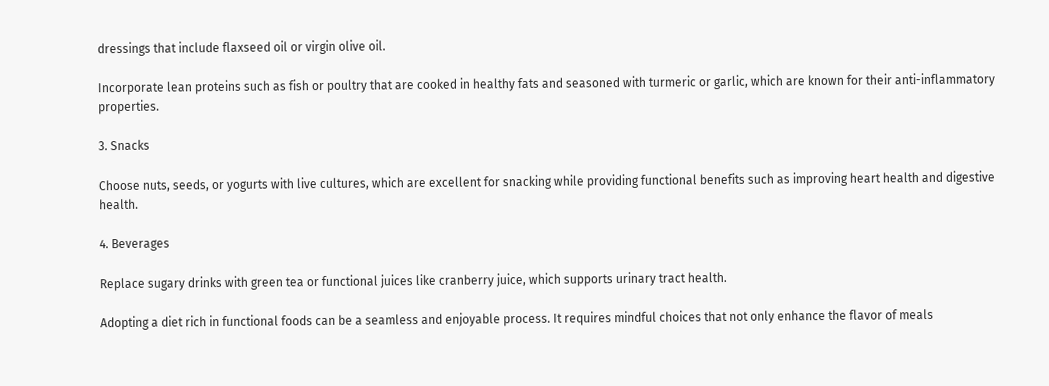dressings that include flaxseed oil or virgin olive oil.

Incorporate lean proteins such as fish or poultry that are cooked in healthy fats and seasoned with turmeric or garlic, which are known for their anti-inflammatory properties.

3. Snacks

Choose nuts, seeds, or yogurts with live cultures, which are excellent for snacking while providing functional benefits such as improving heart health and digestive health.

4. Beverages

Replace sugary drinks with green tea or functional juices like cranberry juice, which supports urinary tract health.

Adopting a diet rich in functional foods can be a seamless and enjoyable process. It requires mindful choices that not only enhance the flavor of meals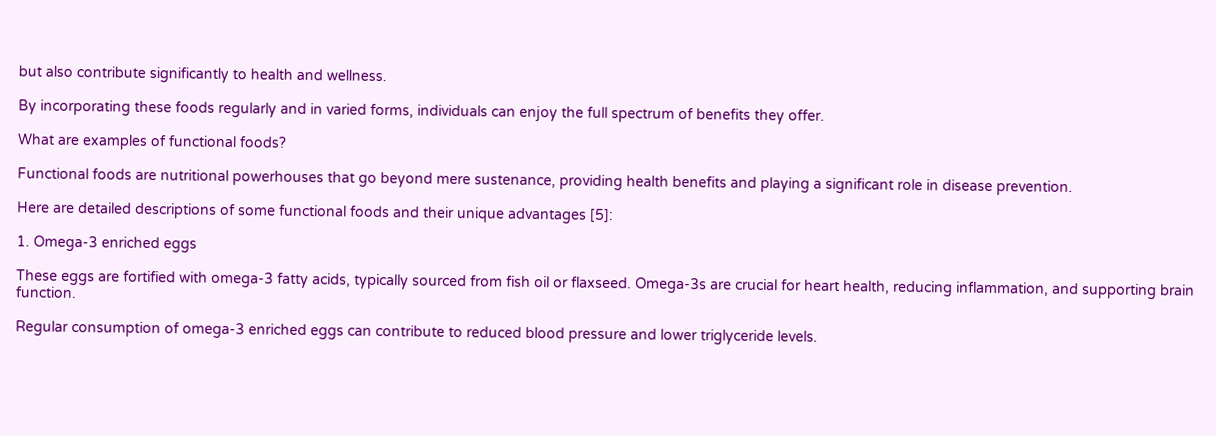but also contribute significantly to health and wellness.

By incorporating these foods regularly and in varied forms, individuals can enjoy the full spectrum of benefits they offer.

What are examples of functional foods?

Functional foods are nutritional powerhouses that go beyond mere sustenance, providing health benefits and playing a significant role in disease prevention.

Here are detailed descriptions of some functional foods and their unique advantages [5]:

1. Omega-3 enriched eggs

These eggs are fortified with omega-3 fatty acids, typically sourced from fish oil or flaxseed. Omega-3s are crucial for heart health, reducing inflammation, and supporting brain function.

Regular consumption of omega-3 enriched eggs can contribute to reduced blood pressure and lower triglyceride levels.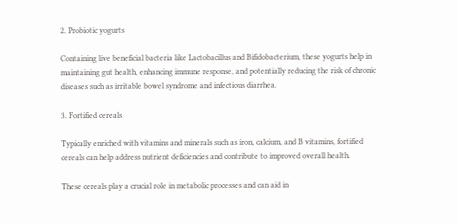2. Probiotic yogurts

Containing live beneficial bacteria like Lactobacillus and Bifidobacterium, these yogurts help in maintaining gut health, enhancing immune response, and potentially reducing the risk of chronic diseases such as irritable bowel syndrome and infectious diarrhea.

3. Fortified cereals

Typically enriched with vitamins and minerals such as iron, calcium, and B vitamins, fortified cereals can help address nutrient deficiencies and contribute to improved overall health.

These cereals play a crucial role in metabolic processes and can aid in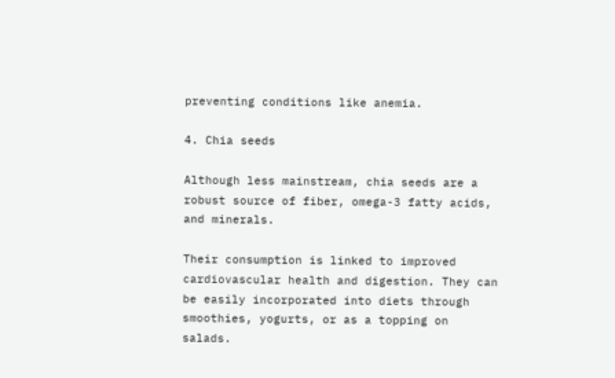preventing conditions like anemia.

4. Chia seeds

Although less mainstream, chia seeds are a robust source of fiber, omega-3 fatty acids, and minerals.

Their consumption is linked to improved cardiovascular health and digestion. They can be easily incorporated into diets through smoothies, yogurts, or as a topping on salads.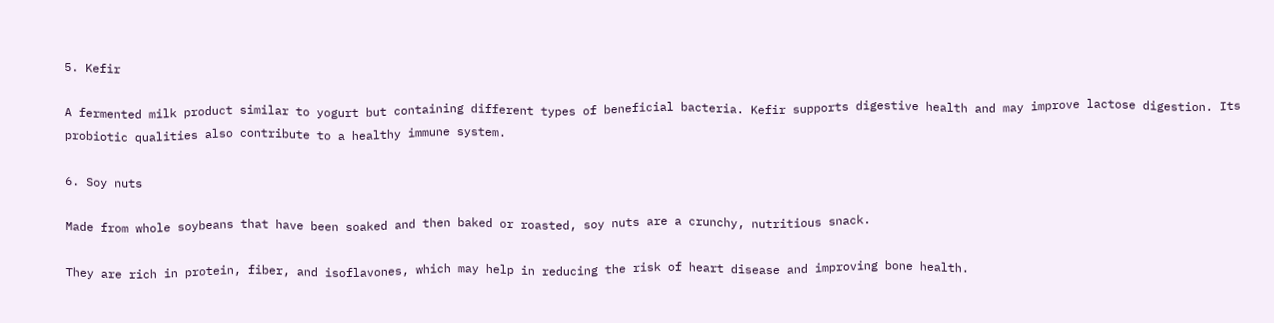5. Kefir

A fermented milk product similar to yogurt but containing different types of beneficial bacteria. Kefir supports digestive health and may improve lactose digestion. Its probiotic qualities also contribute to a healthy immune system.

6. Soy nuts

Made from whole soybeans that have been soaked and then baked or roasted, soy nuts are a crunchy, nutritious snack.

They are rich in protein, fiber, and isoflavones, which may help in reducing the risk of heart disease and improving bone health.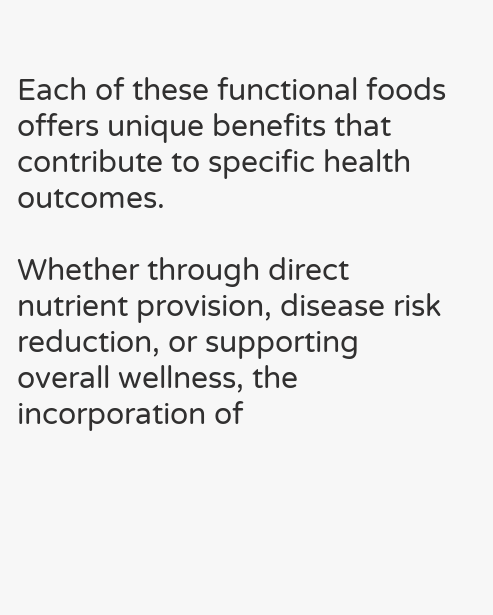Each of these functional foods offers unique benefits that contribute to specific health outcomes.

Whether through direct nutrient provision, disease risk reduction, or supporting overall wellness, the incorporation of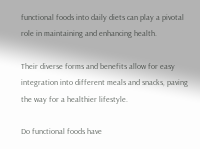functional foods into daily diets can play a pivotal role in maintaining and enhancing health.

Their diverse forms and benefits allow for easy integration into different meals and snacks, paving the way for a healthier lifestyle.

Do functional foods have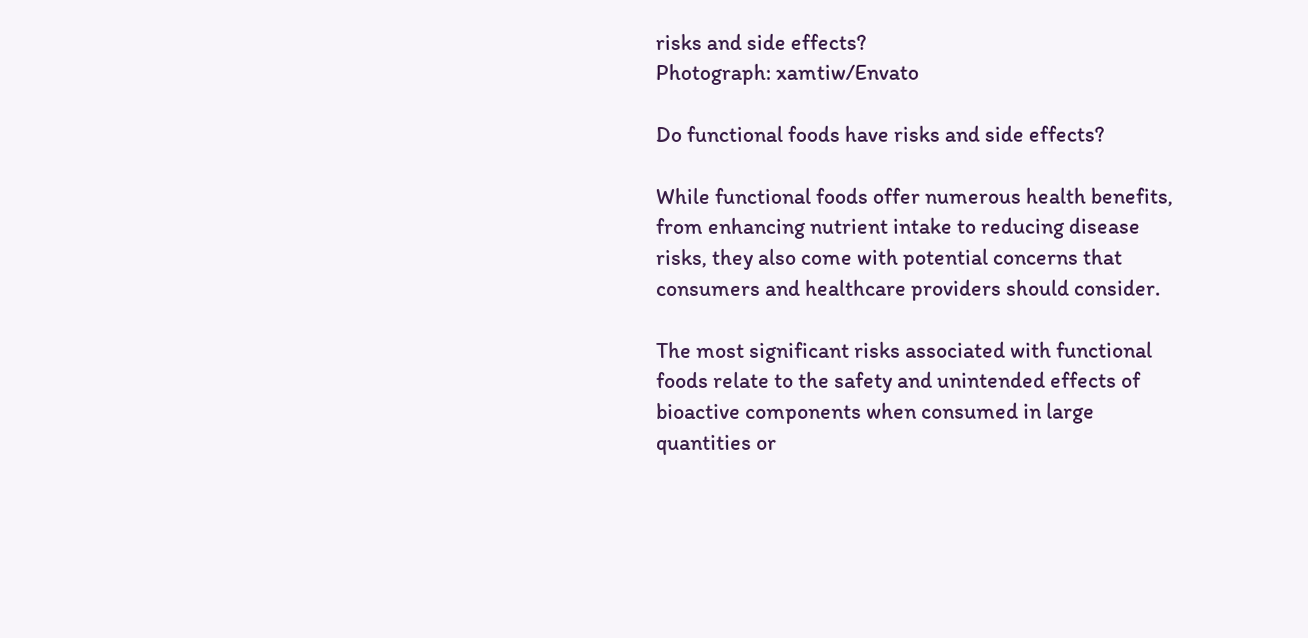risks and side effects?
Photograph: xamtiw/Envato

Do functional foods have risks and side effects?

While functional foods offer numerous health benefits, from enhancing nutrient intake to reducing disease risks, they also come with potential concerns that consumers and healthcare providers should consider.

The most significant risks associated with functional foods relate to the safety and unintended effects of bioactive components when consumed in large quantities or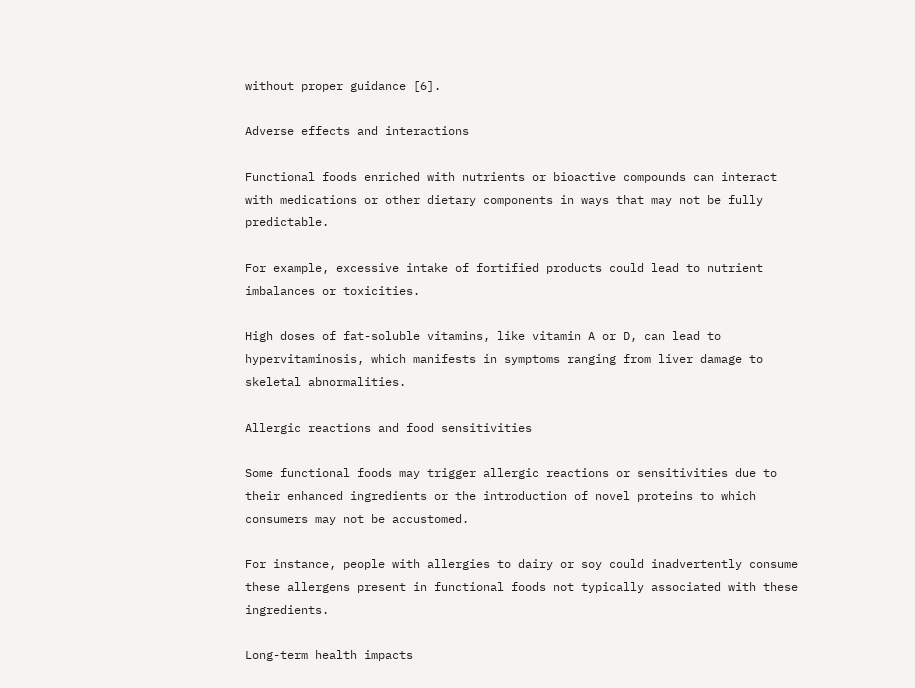without proper guidance [6].

Adverse effects and interactions

Functional foods enriched with nutrients or bioactive compounds can interact with medications or other dietary components in ways that may not be fully predictable.

For example, excessive intake of fortified products could lead to nutrient imbalances or toxicities.

High doses of fat-soluble vitamins, like vitamin A or D, can lead to hypervitaminosis, which manifests in symptoms ranging from liver damage to skeletal abnormalities.

Allergic reactions and food sensitivities

Some functional foods may trigger allergic reactions or sensitivities due to their enhanced ingredients or the introduction of novel proteins to which consumers may not be accustomed.

For instance, people with allergies to dairy or soy could inadvertently consume these allergens present in functional foods not typically associated with these ingredients.

Long-term health impacts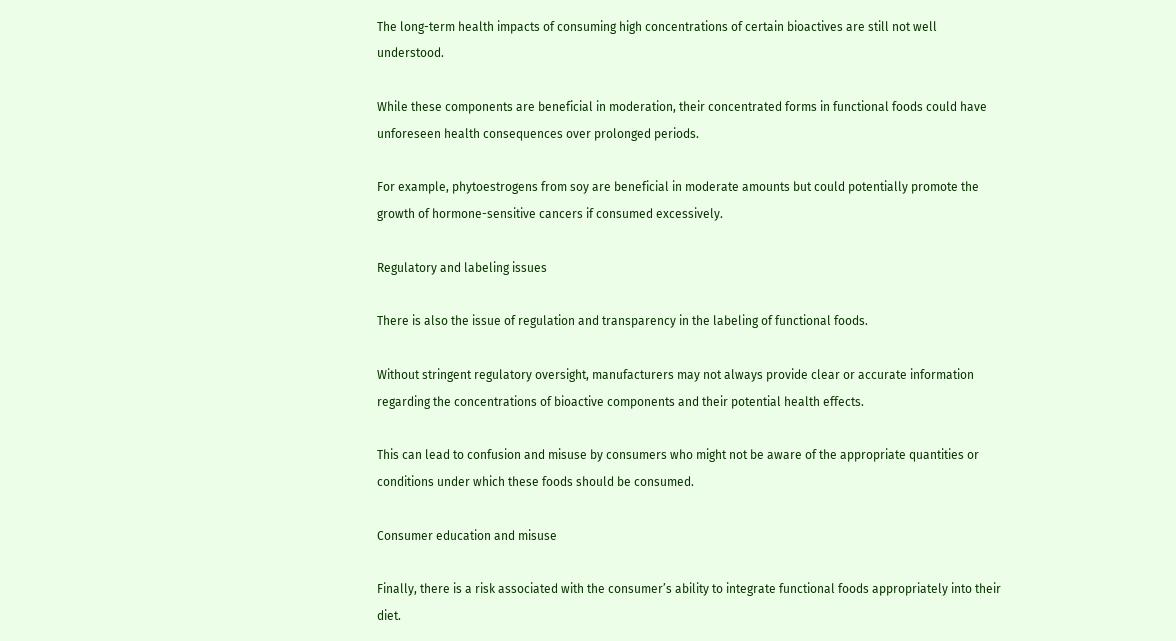The long-term health impacts of consuming high concentrations of certain bioactives are still not well understood.

While these components are beneficial in moderation, their concentrated forms in functional foods could have unforeseen health consequences over prolonged periods.

For example, phytoestrogens from soy are beneficial in moderate amounts but could potentially promote the growth of hormone-sensitive cancers if consumed excessively.

Regulatory and labeling issues

There is also the issue of regulation and transparency in the labeling of functional foods.

Without stringent regulatory oversight, manufacturers may not always provide clear or accurate information regarding the concentrations of bioactive components and their potential health effects.

This can lead to confusion and misuse by consumers who might not be aware of the appropriate quantities or conditions under which these foods should be consumed.

Consumer education and misuse

Finally, there is a risk associated with the consumer’s ability to integrate functional foods appropriately into their diet.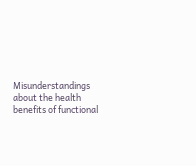Misunderstandings about the health benefits of functional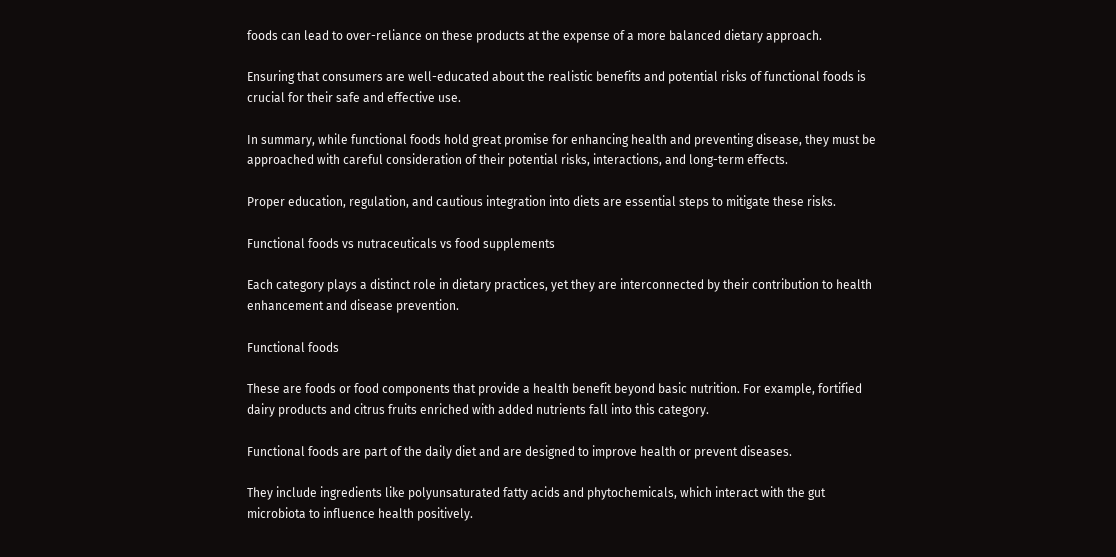foods can lead to over-reliance on these products at the expense of a more balanced dietary approach.

Ensuring that consumers are well-educated about the realistic benefits and potential risks of functional foods is crucial for their safe and effective use.

In summary, while functional foods hold great promise for enhancing health and preventing disease, they must be approached with careful consideration of their potential risks, interactions, and long-term effects.

Proper education, regulation, and cautious integration into diets are essential steps to mitigate these risks.

Functional foods vs nutraceuticals vs food supplements

Each category plays a distinct role in dietary practices, yet they are interconnected by their contribution to health enhancement and disease prevention.

Functional foods

These are foods or food components that provide a health benefit beyond basic nutrition. For example, fortified dairy products and citrus fruits enriched with added nutrients fall into this category.

Functional foods are part of the daily diet and are designed to improve health or prevent diseases.

They include ingredients like polyunsaturated fatty acids and phytochemicals, which interact with the gut microbiota to influence health positively.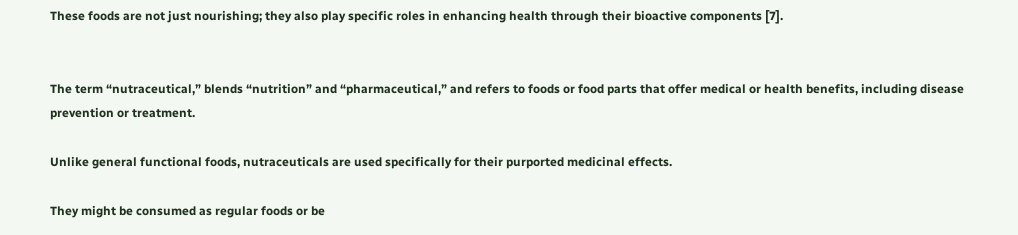These foods are not just nourishing; they also play specific roles in enhancing health through their bioactive components [7].


The term “nutraceutical,” blends “nutrition” and “pharmaceutical,” and refers to foods or food parts that offer medical or health benefits, including disease prevention or treatment.

Unlike general functional foods, nutraceuticals are used specifically for their purported medicinal effects.

They might be consumed as regular foods or be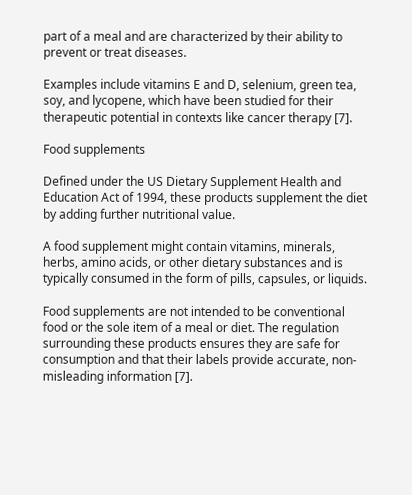part of a meal and are characterized by their ability to prevent or treat diseases.

Examples include vitamins E and D, selenium, green tea, soy, and lycopene, which have been studied for their therapeutic potential in contexts like cancer therapy [7].

Food supplements

Defined under the US Dietary Supplement Health and Education Act of 1994, these products supplement the diet by adding further nutritional value.

A food supplement might contain vitamins, minerals, herbs, amino acids, or other dietary substances and is typically consumed in the form of pills, capsules, or liquids.

Food supplements are not intended to be conventional food or the sole item of a meal or diet. The regulation surrounding these products ensures they are safe for consumption and that their labels provide accurate, non-misleading information [7].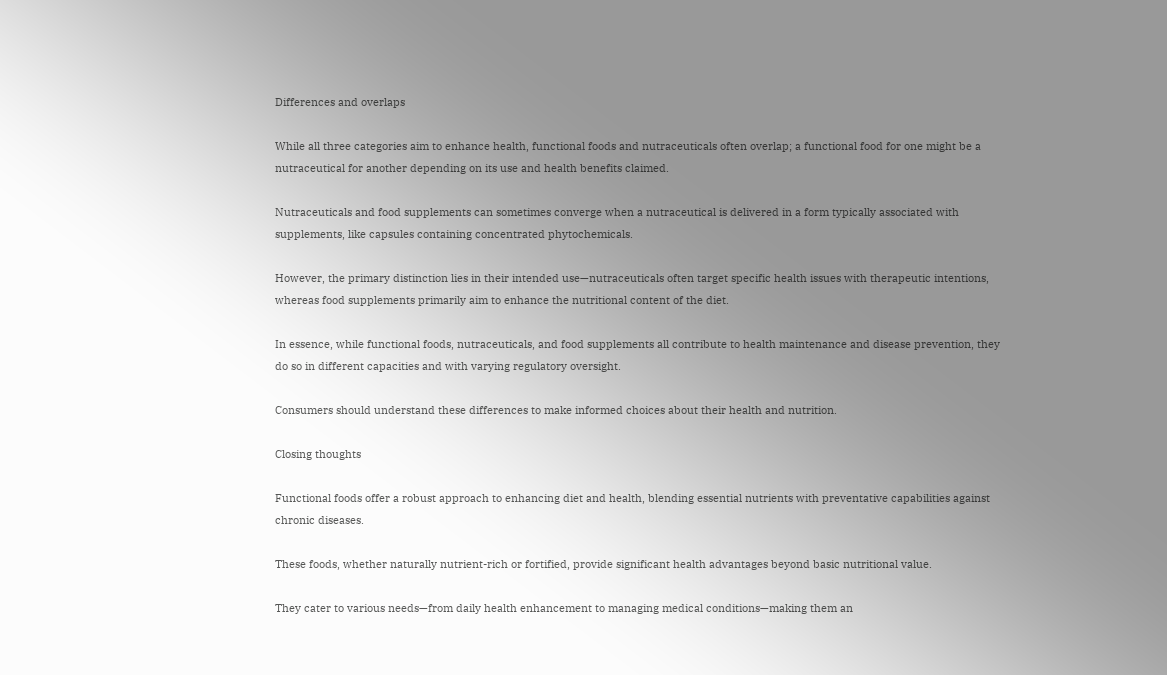Differences and overlaps

While all three categories aim to enhance health, functional foods and nutraceuticals often overlap; a functional food for one might be a nutraceutical for another depending on its use and health benefits claimed.

Nutraceuticals and food supplements can sometimes converge when a nutraceutical is delivered in a form typically associated with supplements, like capsules containing concentrated phytochemicals.

However, the primary distinction lies in their intended use—nutraceuticals often target specific health issues with therapeutic intentions, whereas food supplements primarily aim to enhance the nutritional content of the diet.

In essence, while functional foods, nutraceuticals, and food supplements all contribute to health maintenance and disease prevention, they do so in different capacities and with varying regulatory oversight.

Consumers should understand these differences to make informed choices about their health and nutrition.

Closing thoughts

Functional foods offer a robust approach to enhancing diet and health, blending essential nutrients with preventative capabilities against chronic diseases.

These foods, whether naturally nutrient-rich or fortified, provide significant health advantages beyond basic nutritional value.

They cater to various needs—from daily health enhancement to managing medical conditions—making them an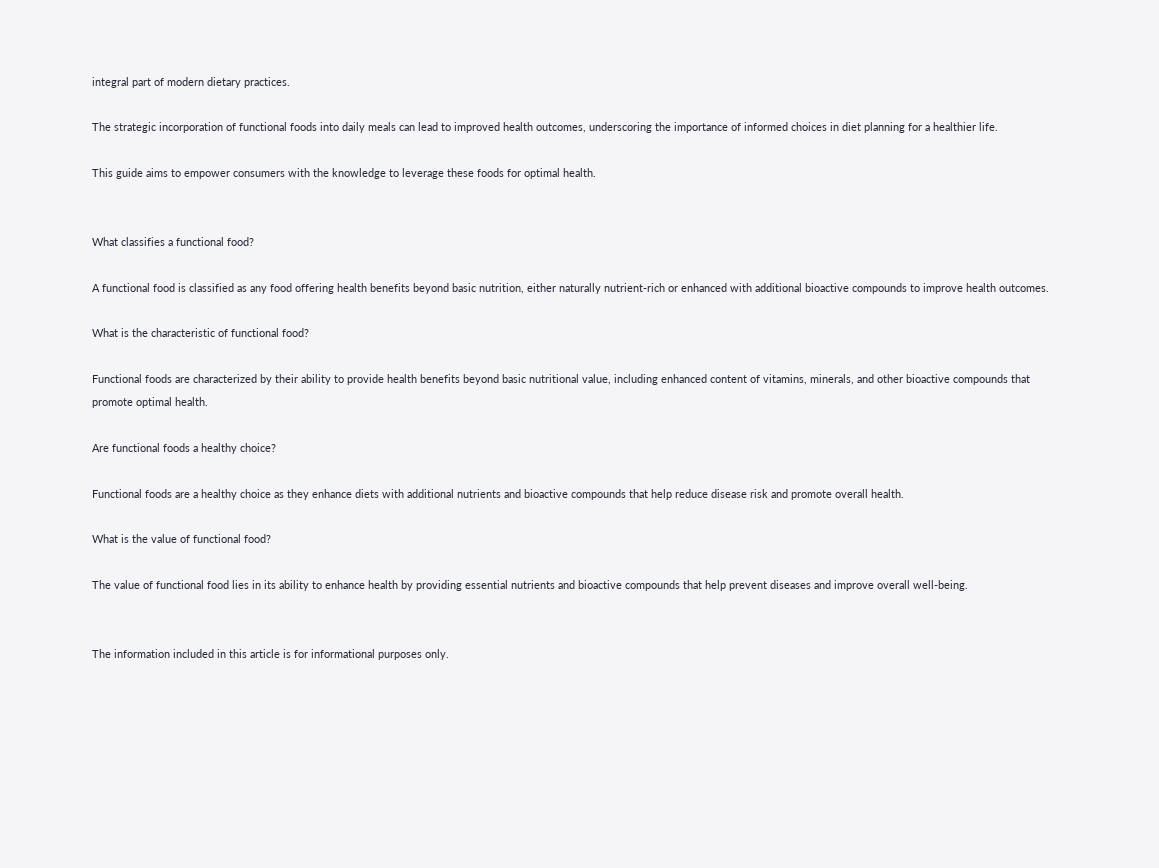integral part of modern dietary practices.

The strategic incorporation of functional foods into daily meals can lead to improved health outcomes, underscoring the importance of informed choices in diet planning for a healthier life.

This guide aims to empower consumers with the knowledge to leverage these foods for optimal health.


What classifies a functional food?

A functional food is classified as any food offering health benefits beyond basic nutrition, either naturally nutrient-rich or enhanced with additional bioactive compounds to improve health outcomes.

What is the characteristic of functional food?

Functional foods are characterized by their ability to provide health benefits beyond basic nutritional value, including enhanced content of vitamins, minerals, and other bioactive compounds that promote optimal health.

Are functional foods a healthy choice?

Functional foods are a healthy choice as they enhance diets with additional nutrients and bioactive compounds that help reduce disease risk and promote overall health.

What is the value of functional food?

The value of functional food lies in its ability to enhance health by providing essential nutrients and bioactive compounds that help prevent diseases and improve overall well-being.


The information included in this article is for informational purposes only.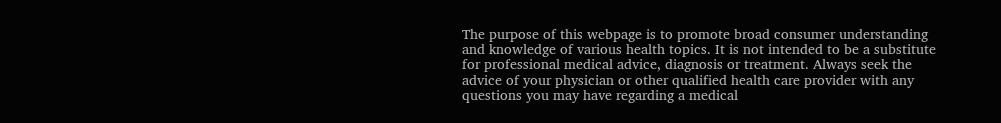The purpose of this webpage is to promote broad consumer understanding and knowledge of various health topics. It is not intended to be a substitute for professional medical advice, diagnosis or treatment. Always seek the advice of your physician or other qualified health care provider with any questions you may have regarding a medical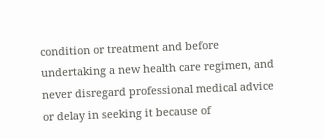condition or treatment and before undertaking a new health care regimen, and never disregard professional medical advice or delay in seeking it because of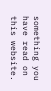something you have read on this website.